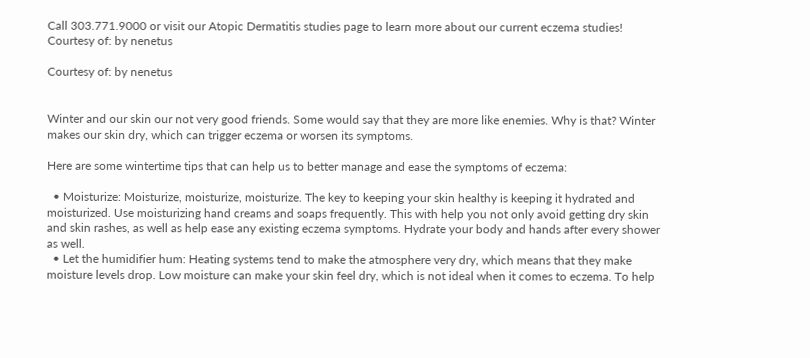Call 303.771.9000 or visit our Atopic Dermatitis studies page to learn more about our current eczema studies!
Courtesy of: by nenetus

Courtesy of: by nenetus


Winter and our skin our not very good friends. Some would say that they are more like enemies. Why is that? Winter makes our skin dry, which can trigger eczema or worsen its symptoms.

Here are some wintertime tips that can help us to better manage and ease the symptoms of eczema:

  • Moisturize: Moisturize, moisturize, moisturize. The key to keeping your skin healthy is keeping it hydrated and moisturized. Use moisturizing hand creams and soaps frequently. This with help you not only avoid getting dry skin and skin rashes, as well as help ease any existing eczema symptoms. Hydrate your body and hands after every shower as well.
  • Let the humidifier hum: Heating systems tend to make the atmosphere very dry, which means that they make moisture levels drop. Low moisture can make your skin feel dry, which is not ideal when it comes to eczema. To help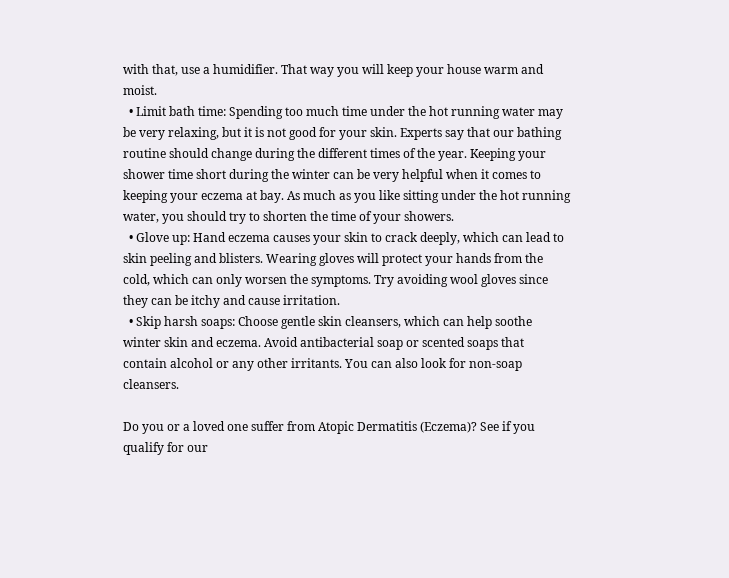with that, use a humidifier. That way you will keep your house warm and moist.
  • Limit bath time: Spending too much time under the hot running water may be very relaxing, but it is not good for your skin. Experts say that our bathing routine should change during the different times of the year. Keeping your shower time short during the winter can be very helpful when it comes to keeping your eczema at bay. As much as you like sitting under the hot running water, you should try to shorten the time of your showers.
  • Glove up: Hand eczema causes your skin to crack deeply, which can lead to skin peeling and blisters. Wearing gloves will protect your hands from the cold, which can only worsen the symptoms. Try avoiding wool gloves since they can be itchy and cause irritation.
  • Skip harsh soaps: Choose gentle skin cleansers, which can help soothe winter skin and eczema. Avoid antibacterial soap or scented soaps that contain alcohol or any other irritants. You can also look for non-soap cleansers.

Do you or a loved one suffer from Atopic Dermatitis (Eczema)? See if you qualify for our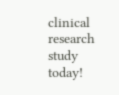clinical research study today!